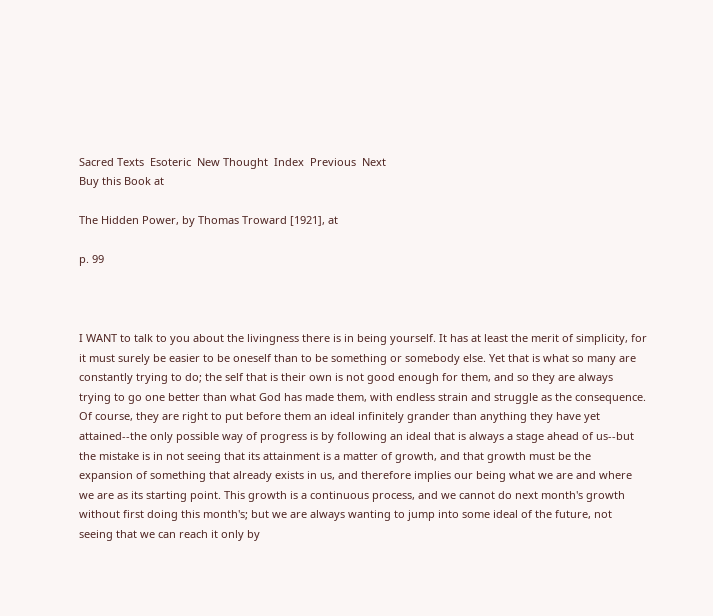Sacred Texts  Esoteric  New Thought  Index  Previous  Next
Buy this Book at

The Hidden Power, by Thomas Troward [1921], at

p. 99



I WANT to talk to you about the livingness there is in being yourself. It has at least the merit of simplicity, for it must surely be easier to be oneself than to be something or somebody else. Yet that is what so many are constantly trying to do; the self that is their own is not good enough for them, and so they are always trying to go one better than what God has made them, with endless strain and struggle as the consequence. Of course, they are right to put before them an ideal infinitely grander than anything they have yet attained--the only possible way of progress is by following an ideal that is always a stage ahead of us--but the mistake is in not seeing that its attainment is a matter of growth, and that growth must be the expansion of something that already exists in us, and therefore implies our being what we are and where we are as its starting point. This growth is a continuous process, and we cannot do next month's growth without first doing this month's; but we are always wanting to jump into some ideal of the future, not seeing that we can reach it only by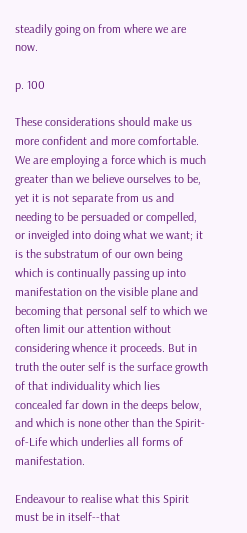steadily going on from where we are now.

p. 100

These considerations should make us more confident and more comfortable. We are employing a force which is much greater than we believe ourselves to be, yet it is not separate from us and needing to be persuaded or compelled, or inveigled into doing what we want; it is the substratum of our own being which is continually passing up into manifestation on the visible plane and becoming that personal self to which we often limit our attention without considering whence it proceeds. But in truth the outer self is the surface growth of that individuality which lies concealed far down in the deeps below, and which is none other than the Spirit-of-Life which underlies all forms of manifestation.

Endeavour to realise what this Spirit must be in itself--that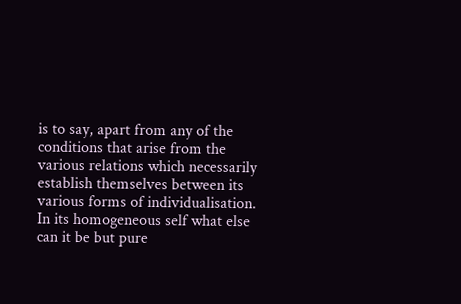is to say, apart from any of the conditions that arise from the various relations which necessarily establish themselves between its various forms of individualisation. In its homogeneous self what else can it be but pure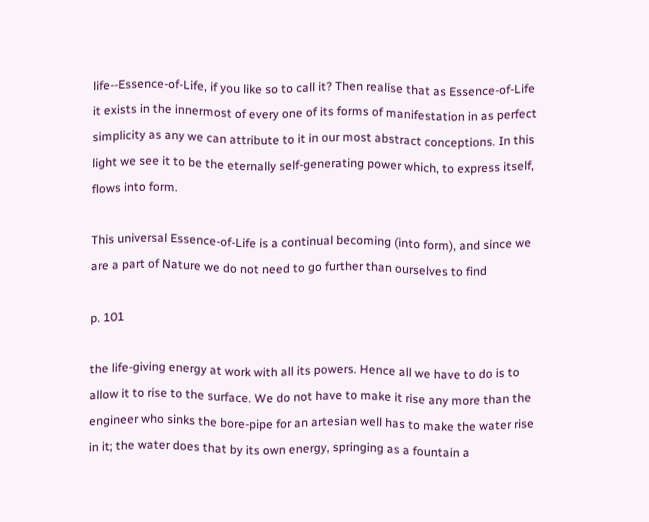life--Essence-of-Life, if you like so to call it? Then realise that as Essence-of-Life it exists in the innermost of every one of its forms of manifestation in as perfect simplicity as any we can attribute to it in our most abstract conceptions. In this light we see it to be the eternally self-generating power which, to express itself, flows into form.

This universal Essence-of-Life is a continual becoming (into form), and since we are a part of Nature we do not need to go further than ourselves to find

p. 101

the life-giving energy at work with all its powers. Hence all we have to do is to allow it to rise to the surface. We do not have to make it rise any more than the engineer who sinks the bore-pipe for an artesian well has to make the water rise in it; the water does that by its own energy, springing as a fountain a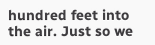hundred feet into the air. Just so we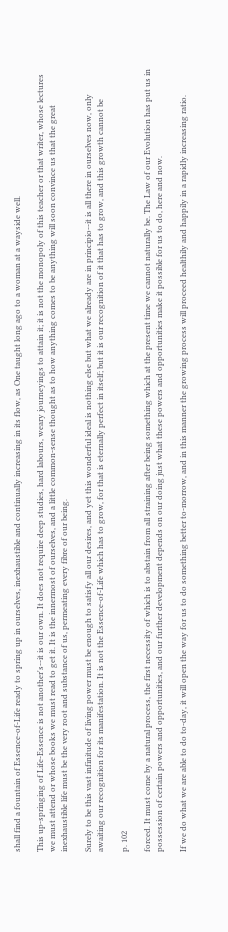shall find a fountain of Essence-of-Life ready to spring up in ourselves, inexhaustible and continually increasing in its flow, as One taught long ago to a woman at a wayside well.

This up-springing of Life-Essence is not another's--it is our own. It does not require deep studies, hard labours, weary journeyings to attain it; it is not the monopoly of this teacher or that writer, whose lectures we must attend or whose books we must read to get it. It is the innermost of ourselves, and a little common-sense thought as to how anything comes to be anything will soon convince us that the great inexhaustible life must be the very root and substance of us, permeating every fibre of our being.

Surely to be this vast infinitude of living power must be enough to satisfy all our desires, and yet this wonderful ideal is nothing else but what we already are in principio--it is all there in ourselves now, only awaiting our recognition for its manifestation. It is not the Essence-of-Life which has to grow, for that is eternally perfect in itself; but it is our recognition of it that has to grow, and this growth cannot be

p. 102

forced. It must come by a natural process, the first necessity of which is to abstain from all straining after being something which at the present time we cannot naturally be. The Law of our Evolution has put us in possession of certain powers and opportunities, and our further development depends on our doing just what these powers and opportunities make it possible for us to do, here and now.

If we do what we are able to do to-day, it will open the way for us to do something better to-morrow, and in this manner the growing process will proceed healthily and happily in a rapidly increasing ratio.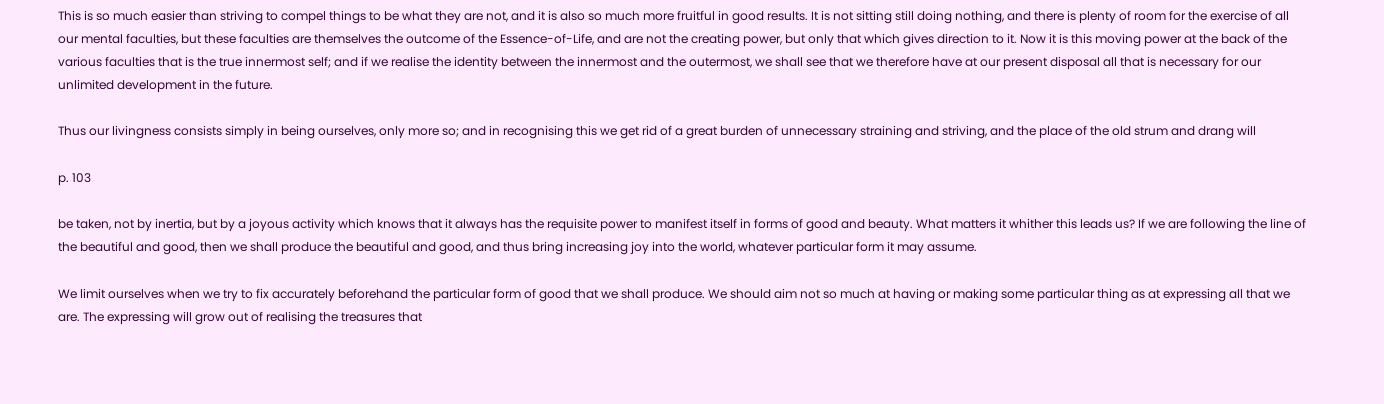This is so much easier than striving to compel things to be what they are not, and it is also so much more fruitful in good results. It is not sitting still doing nothing, and there is plenty of room for the exercise of all our mental faculties, but these faculties are themselves the outcome of the Essence-of-Life, and are not the creating power, but only that which gives direction to it. Now it is this moving power at the back of the various faculties that is the true innermost self; and if we realise the identity between the innermost and the outermost, we shall see that we therefore have at our present disposal all that is necessary for our unlimited development in the future.

Thus our livingness consists simply in being ourselves, only more so; and in recognising this we get rid of a great burden of unnecessary straining and striving, and the place of the old strum and drang will

p. 103

be taken, not by inertia, but by a joyous activity which knows that it always has the requisite power to manifest itself in forms of good and beauty. What matters it whither this leads us? If we are following the line of the beautiful and good, then we shall produce the beautiful and good, and thus bring increasing joy into the world, whatever particular form it may assume.

We limit ourselves when we try to fix accurately beforehand the particular form of good that we shall produce. We should aim not so much at having or making some particular thing as at expressing all that we are. The expressing will grow out of realising the treasures that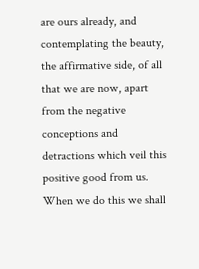are ours already, and contemplating the beauty, the affirmative side, of all that we are now, apart from the negative conceptions and detractions which veil this positive good from us. When we do this we shall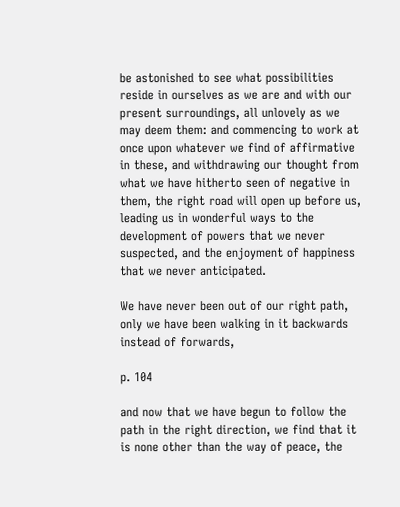be astonished to see what possibilities reside in ourselves as we are and with our present surroundings, all unlovely as we may deem them: and commencing to work at once upon whatever we find of affirmative in these, and withdrawing our thought from what we have hitherto seen of negative in them, the right road will open up before us, leading us in wonderful ways to the development of powers that we never suspected, and the enjoyment of happiness that we never anticipated.

We have never been out of our right path, only we have been walking in it backwards instead of forwards,

p. 104

and now that we have begun to follow the path in the right direction, we find that it is none other than the way of peace, the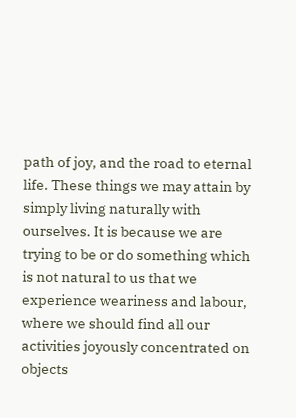path of joy, and the road to eternal life. These things we may attain by simply living naturally with ourselves. It is because we are trying to be or do something which is not natural to us that we experience weariness and labour, where we should find all our activities joyously concentrated on objects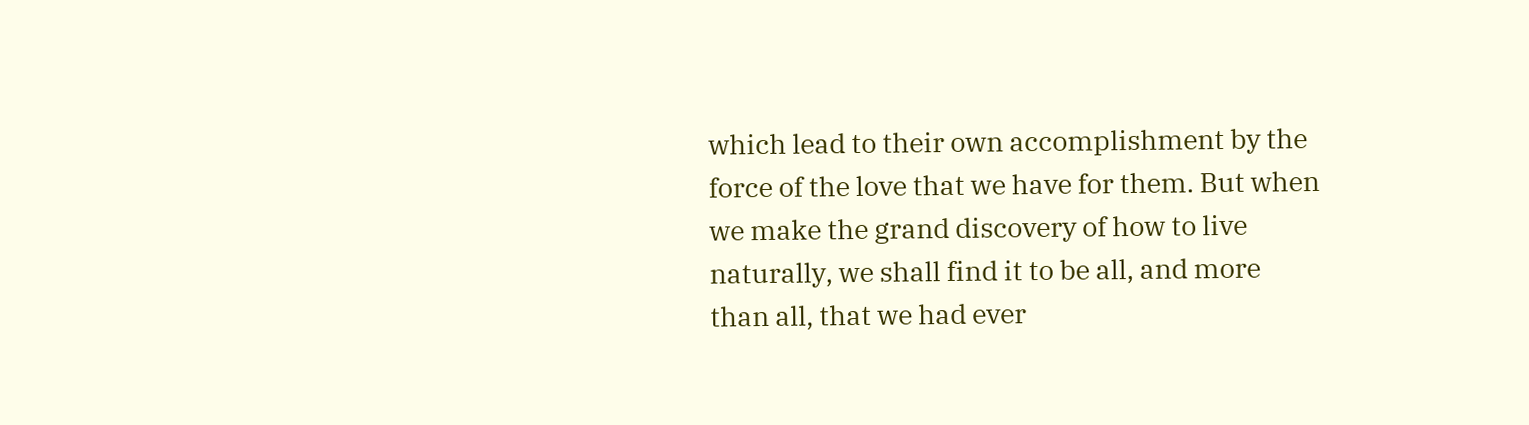which lead to their own accomplishment by the force of the love that we have for them. But when we make the grand discovery of how to live naturally, we shall find it to be all, and more than all, that we had ever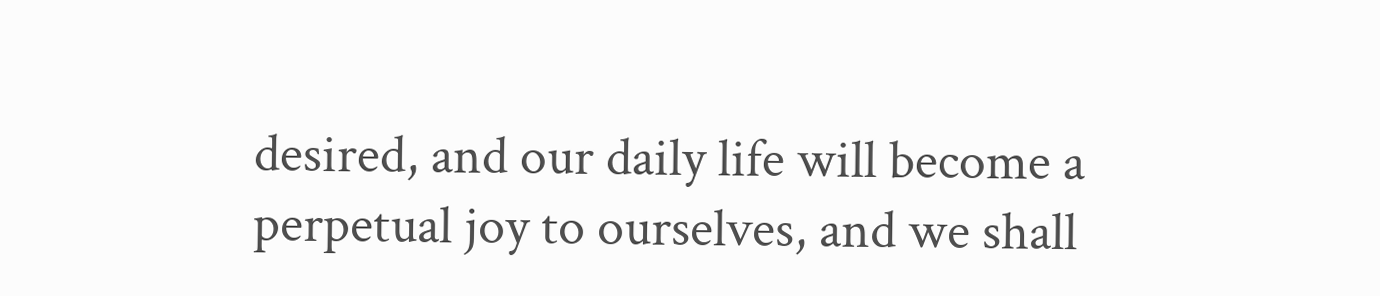desired, and our daily life will become a perpetual joy to ourselves, and we shall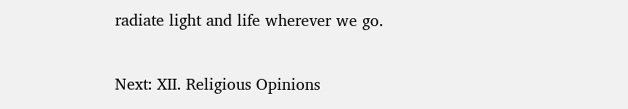radiate light and life wherever we go.

Next: XII. Religious Opinions